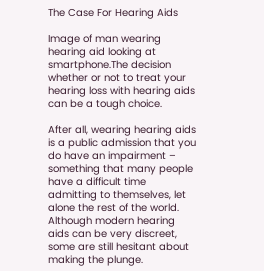The Case For Hearing Aids

Image of man wearing hearing aid looking at smartphone.The decision whether or not to treat your hearing loss with hearing aids can be a tough choice.

After all, wearing hearing aids is a public admission that you do have an impairment – something that many people have a difficult time admitting to themselves, let alone the rest of the world. Although modern hearing aids can be very discreet, some are still hesitant about making the plunge.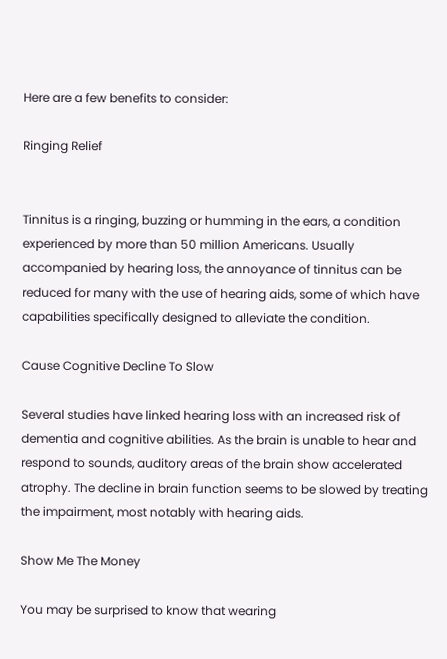Here are a few benefits to consider:

Ringing Relief


Tinnitus is a ringing, buzzing or humming in the ears, a condition experienced by more than 50 million Americans. Usually accompanied by hearing loss, the annoyance of tinnitus can be reduced for many with the use of hearing aids, some of which have capabilities specifically designed to alleviate the condition.

Cause Cognitive Decline To Slow

Several studies have linked hearing loss with an increased risk of dementia and cognitive abilities. As the brain is unable to hear and respond to sounds, auditory areas of the brain show accelerated atrophy. The decline in brain function seems to be slowed by treating the impairment, most notably with hearing aids.

Show Me The Money

You may be surprised to know that wearing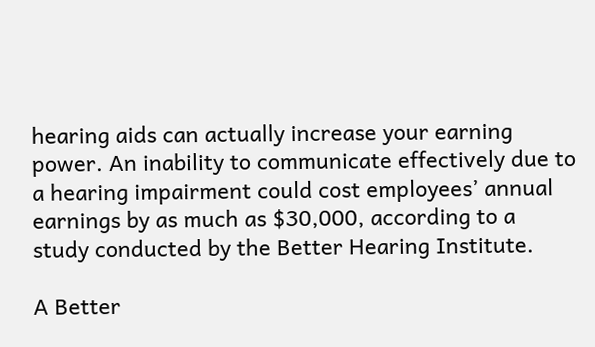hearing aids can actually increase your earning power. An inability to communicate effectively due to a hearing impairment could cost employees’ annual earnings by as much as $30,000, according to a study conducted by the Better Hearing Institute.

A Better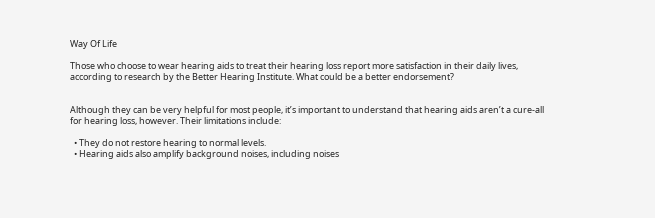Way Of Life

Those who choose to wear hearing aids to treat their hearing loss report more satisfaction in their daily lives, according to research by the Better Hearing Institute. What could be a better endorsement?


Although they can be very helpful for most people, it’s important to understand that hearing aids aren’t a cure-all for hearing loss, however. Their limitations include:

  • They do not restore hearing to normal levels.
  • Hearing aids also amplify background noises, including noises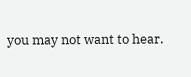you may not want to hear.